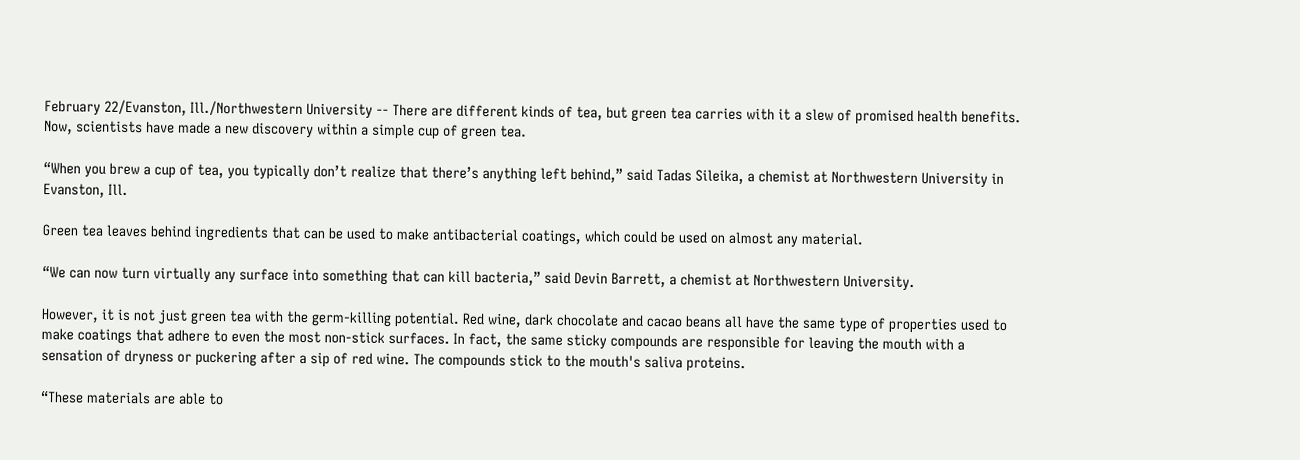February 22/Evanston, Ill./Northwestern University -- There are different kinds of tea, but green tea carries with it a slew of promised health benefits. Now, scientists have made a new discovery within a simple cup of green tea.

“When you brew a cup of tea, you typically don’t realize that there’s anything left behind,” said Tadas Sileika, a chemist at Northwestern University in Evanston, Ill.

Green tea leaves behind ingredients that can be used to make antibacterial coatings, which could be used on almost any material.

“We can now turn virtually any surface into something that can kill bacteria,” said Devin Barrett, a chemist at Northwestern University.

However, it is not just green tea with the germ-killing potential. Red wine, dark chocolate and cacao beans all have the same type of properties used to make coatings that adhere to even the most non-stick surfaces. In fact, the same sticky compounds are responsible for leaving the mouth with a sensation of dryness or puckering after a sip of red wine. The compounds stick to the mouth's saliva proteins.

“These materials are able to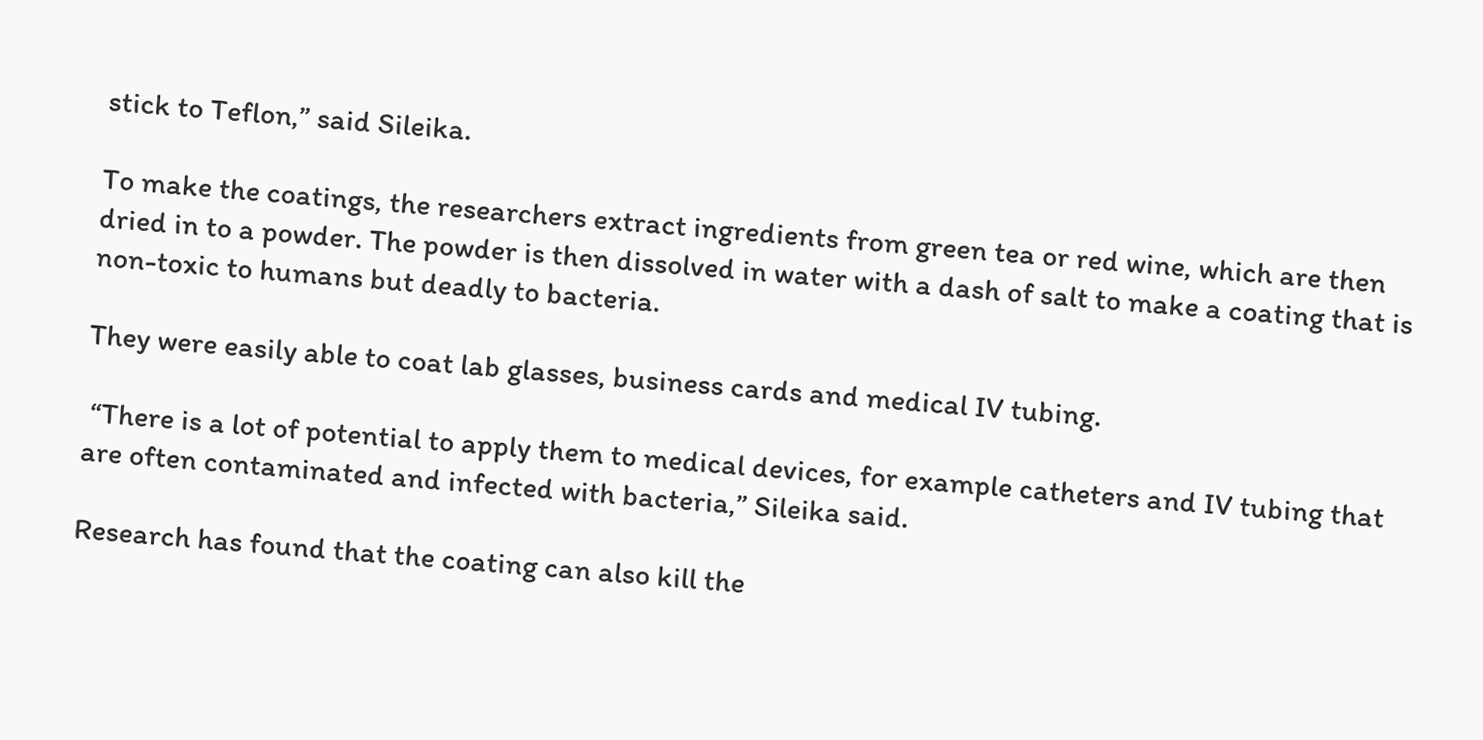stick to Teflon,” said Sileika.

To make the coatings, the researchers extract ingredients from green tea or red wine, which are then dried in to a powder. The powder is then dissolved in water with a dash of salt to make a coating that is non-toxic to humans but deadly to bacteria.

They were easily able to coat lab glasses, business cards and medical IV tubing.

 “There is a lot of potential to apply them to medical devices, for example catheters and IV tubing that are often contaminated and infected with bacteria,” Sileika said.

Research has found that the coating can also kill the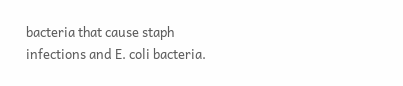bacteria that cause staph infections and E. coli bacteria.